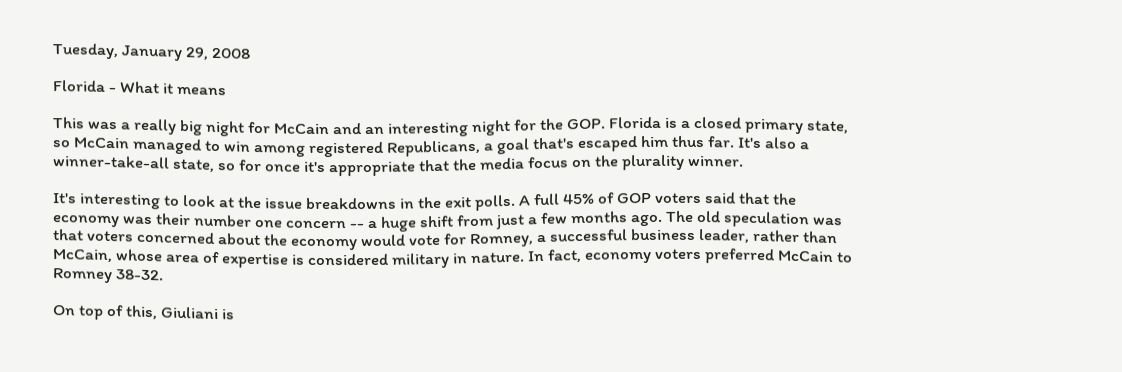Tuesday, January 29, 2008

Florida - What it means

This was a really big night for McCain and an interesting night for the GOP. Florida is a closed primary state, so McCain managed to win among registered Republicans, a goal that's escaped him thus far. It's also a winner-take-all state, so for once it's appropriate that the media focus on the plurality winner.

It's interesting to look at the issue breakdowns in the exit polls. A full 45% of GOP voters said that the economy was their number one concern -- a huge shift from just a few months ago. The old speculation was that voters concerned about the economy would vote for Romney, a successful business leader, rather than McCain, whose area of expertise is considered military in nature. In fact, economy voters preferred McCain to Romney 38-32.

On top of this, Giuliani is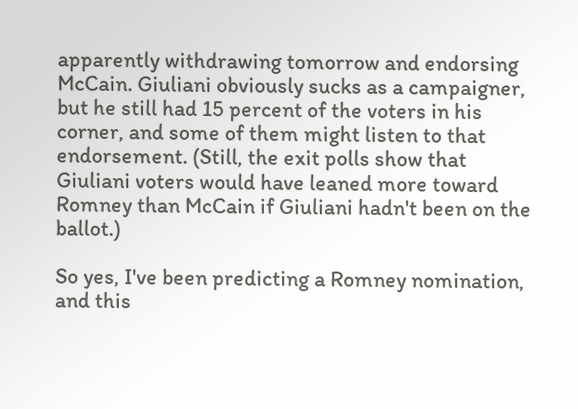apparently withdrawing tomorrow and endorsing McCain. Giuliani obviously sucks as a campaigner, but he still had 15 percent of the voters in his corner, and some of them might listen to that endorsement. (Still, the exit polls show that Giuliani voters would have leaned more toward Romney than McCain if Giuliani hadn't been on the ballot.)

So yes, I've been predicting a Romney nomination, and this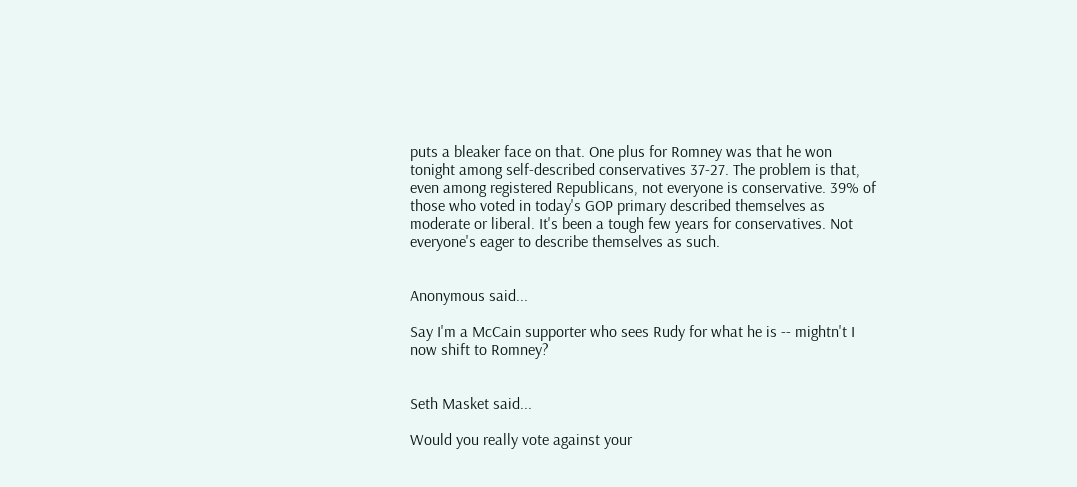puts a bleaker face on that. One plus for Romney was that he won tonight among self-described conservatives 37-27. The problem is that, even among registered Republicans, not everyone is conservative. 39% of those who voted in today's GOP primary described themselves as moderate or liberal. It's been a tough few years for conservatives. Not everyone's eager to describe themselves as such.


Anonymous said...

Say I'm a McCain supporter who sees Rudy for what he is -- mightn't I now shift to Romney?


Seth Masket said...

Would you really vote against your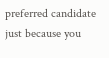preferred candidate just because you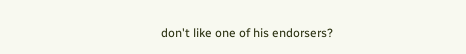don't like one of his endorsers?